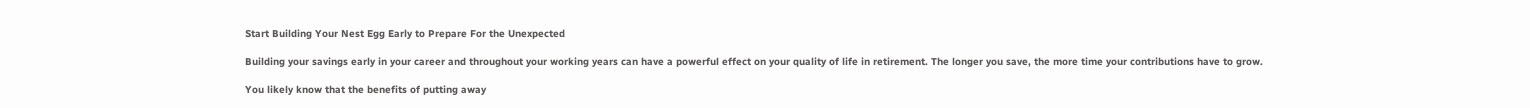Start Building Your Nest Egg Early to Prepare For the Unexpected

Building your savings early in your career and throughout your working years can have a powerful effect on your quality of life in retirement. The longer you save, the more time your contributions have to grow.

You likely know that the benefits of putting away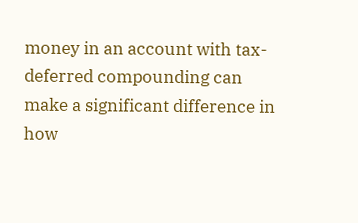money in an account with tax-deferred compounding can make a significant difference in how